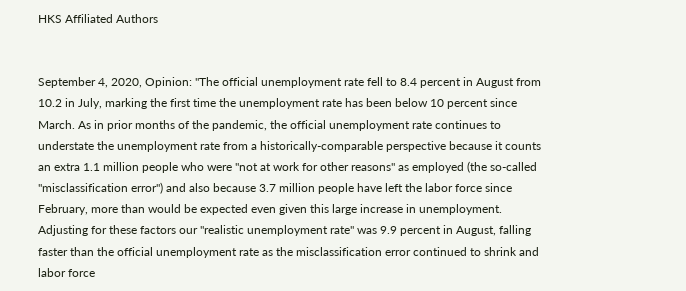HKS Affiliated Authors


September 4, 2020, Opinion: "The official unemployment rate fell to 8.4 percent in August from 10.2 in July, marking the first time the unemployment rate has been below 10 percent since March. As in prior months of the pandemic, the official unemployment rate continues to understate the unemployment rate from a historically-comparable perspective because it counts an extra 1.1 million people who were "not at work for other reasons" as employed (the so-called "misclassification error") and also because 3.7 million people have left the labor force since February, more than would be expected even given this large increase in unemployment. Adjusting for these factors our "realistic unemployment rate" was 9.9 percent in August, falling faster than the official unemployment rate as the misclassification error continued to shrink and labor force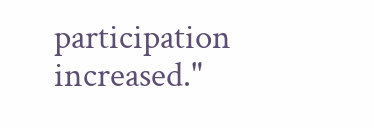participation increased."